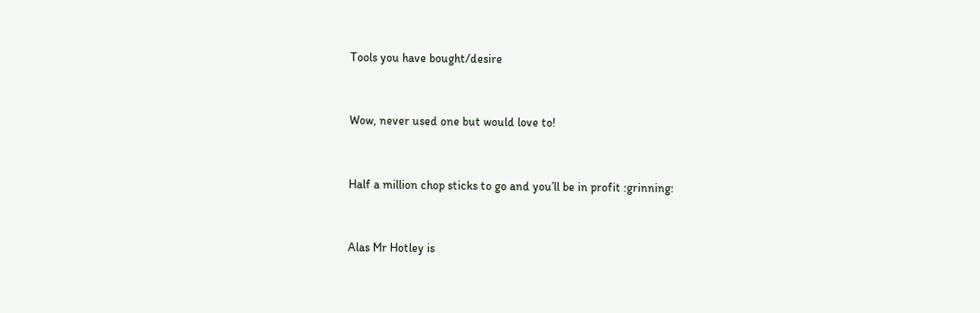Tools you have bought/desire


Wow, never used one but would love to!


Half a million chop sticks to go and you’ll be in profit :grinning:


Alas Mr Hotley is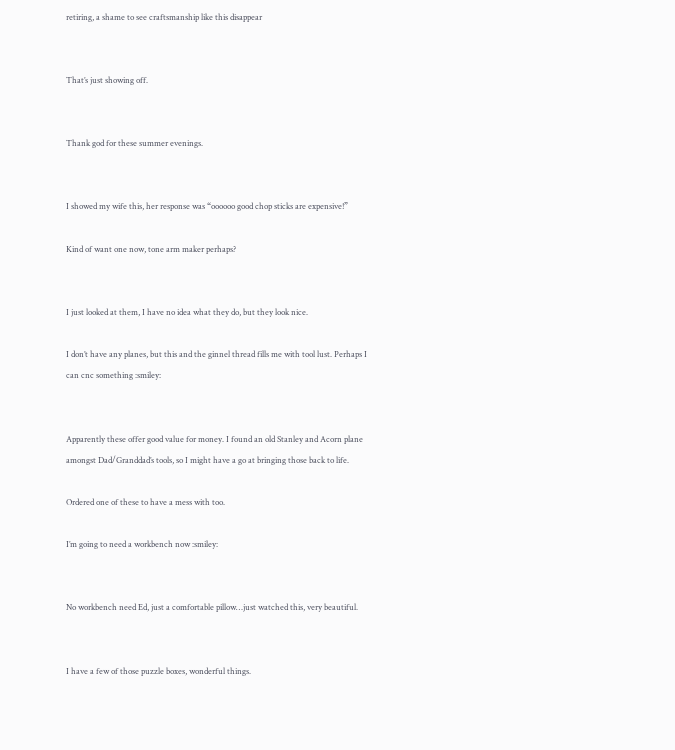retiring, a shame to see craftsmanship like this disappear


That’s just showing off.


Thank god for these summer evenings.


I showed my wife this, her response was “oooooo good chop sticks are expensive!”

Kind of want one now, tone arm maker perhaps?


I just looked at them, I have no idea what they do, but they look nice.

I don’t have any planes, but this and the ginnel thread fills me with tool lust. Perhaps I can cnc something :smiley:


Apparently these offer good value for money. I found an old Stanley and Acorn plane amongst Dad/Granddad’s tools, so I might have a go at bringing those back to life.

Ordered one of these to have a mess with too.

I’m going to need a workbench now :smiley:


No workbench need Ed, just a comfortable pillow…just watched this, very beautiful.


I have a few of those puzzle boxes, wonderful things.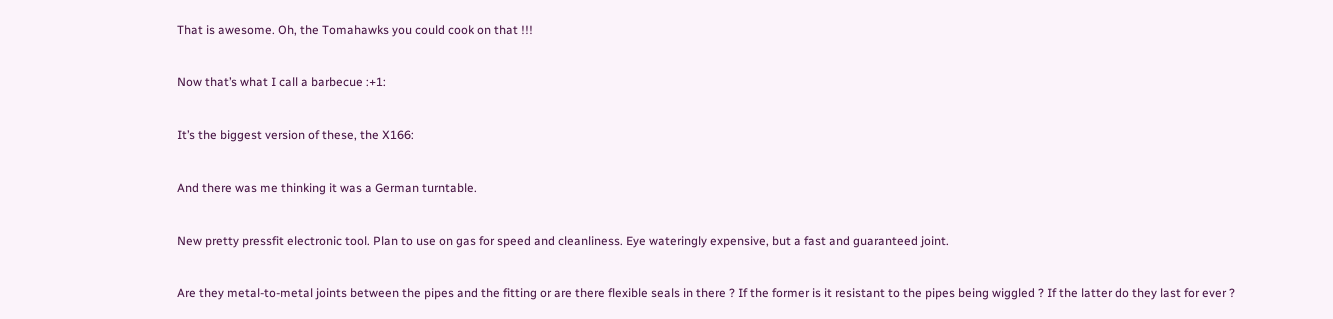That is awesome. Oh, the Tomahawks you could cook on that !!!


Now that’s what I call a barbecue :+1:


It’s the biggest version of these, the X166:


And there was me thinking it was a German turntable.


New pretty pressfit electronic tool. Plan to use on gas for speed and cleanliness. Eye wateringly expensive, but a fast and guaranteed joint.


Are they metal-to-metal joints between the pipes and the fitting or are there flexible seals in there ? If the former is it resistant to the pipes being wiggled ? If the latter do they last for ever ?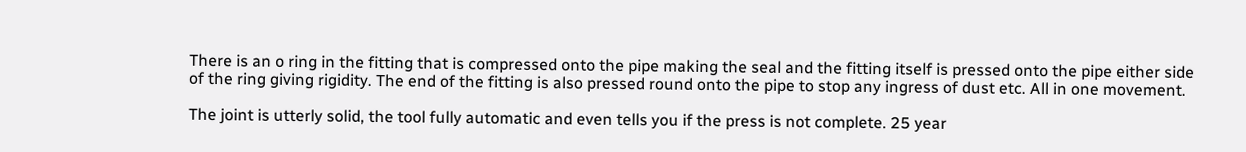There is an o ring in the fitting that is compressed onto the pipe making the seal and the fitting itself is pressed onto the pipe either side of the ring giving rigidity. The end of the fitting is also pressed round onto the pipe to stop any ingress of dust etc. All in one movement.

The joint is utterly solid, the tool fully automatic and even tells you if the press is not complete. 25 year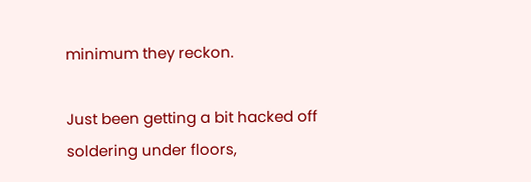minimum they reckon.

Just been getting a bit hacked off soldering under floors,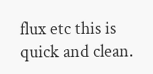flux etc this is quick and clean.